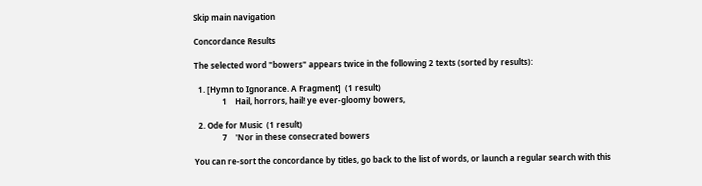Skip main navigation

Concordance Results

The selected word "bowers" appears twice in the following 2 texts (sorted by results):

  1. [Hymn to Ignorance. A Fragment]  (1 result)
              1    Hail, horrors, hail! ye ever-gloomy bowers,

  2. Ode for Music  (1 result)
              7    'Nor in these consecrated bowers

You can re-sort the concordance by titles, go back to the list of words, or launch a regular search with this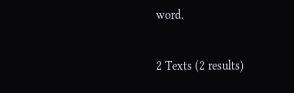word.

2 Texts (2 results)